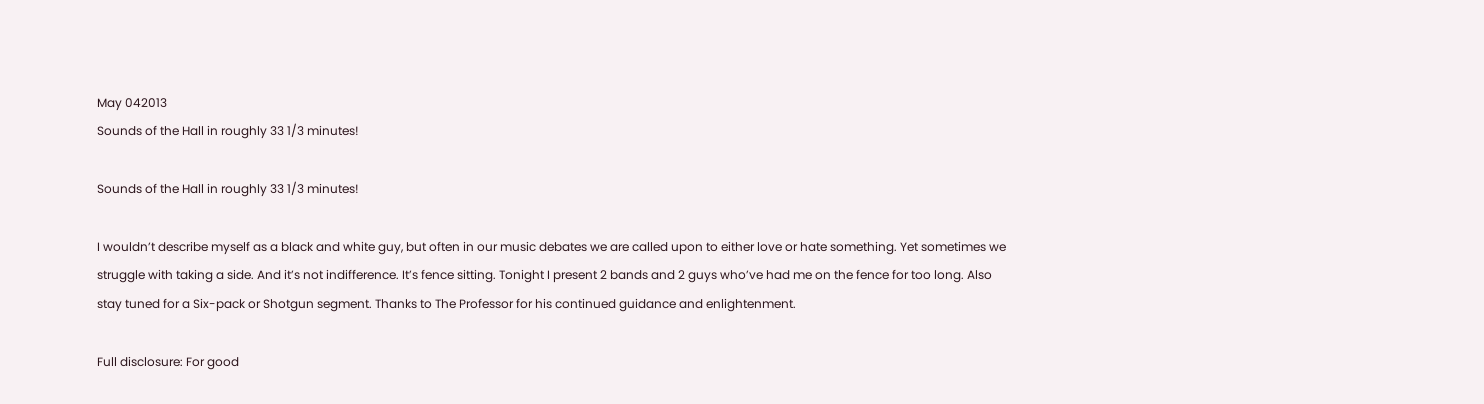May 042013
Sounds of the Hall in roughly 33 1/3 minutes!

Sounds of the Hall in roughly 33 1/3 minutes!

I wouldn’t describe myself as a black and white guy, but often in our music debates we are called upon to either love or hate something. Yet sometimes we struggle with taking a side. And it’s not indifference. It’s fence sitting. Tonight I present 2 bands and 2 guys who’ve had me on the fence for too long. Also stay tuned for a Six-pack or Shotgun segment. Thanks to The Professor for his continued guidance and enlightenment.

Full disclosure: For good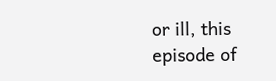or ill, this episode of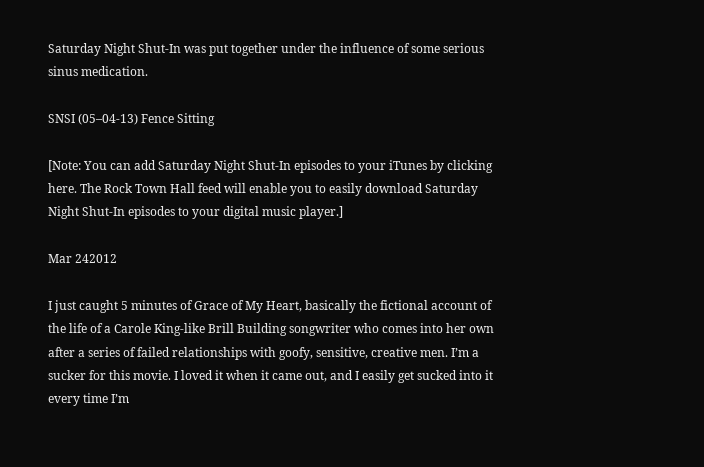Saturday Night Shut-In was put together under the influence of some serious sinus medication.

SNSI (05–04-13) Fence Sitting

[Note: You can add Saturday Night Shut-In episodes to your iTunes by clicking here. The Rock Town Hall feed will enable you to easily download Saturday Night Shut-In episodes to your digital music player.]

Mar 242012

I just caught 5 minutes of Grace of My Heart, basically the fictional account of the life of a Carole King-like Brill Building songwriter who comes into her own after a series of failed relationships with goofy, sensitive, creative men. I’m a sucker for this movie. I loved it when it came out, and I easily get sucked into it every time I’m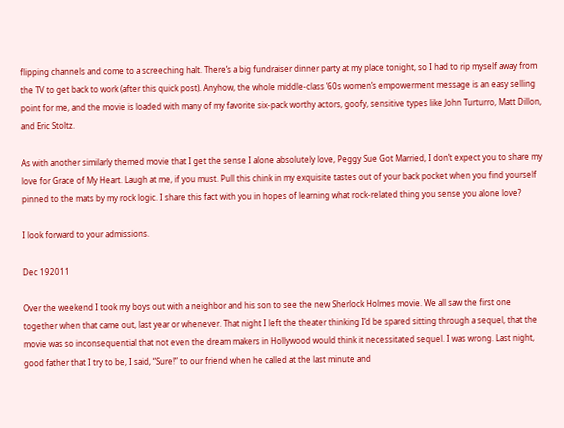flipping channels and come to a screeching halt. There’s a big fundraiser dinner party at my place tonight, so I had to rip myself away from the TV to get back to work (after this quick post). Anyhow, the whole middle-class ’60s women’s empowerment message is an easy selling point for me, and the movie is loaded with many of my favorite six-pack worthy actors, goofy, sensitive types like John Turturro, Matt Dillon, and Eric Stoltz.

As with another similarly themed movie that I get the sense I alone absolutely love, Peggy Sue Got Married, I don’t expect you to share my love for Grace of My Heart. Laugh at me, if you must. Pull this chink in my exquisite tastes out of your back pocket when you find yourself pinned to the mats by my rock logic. I share this fact with you in hopes of learning what rock-related thing you sense you alone love?

I look forward to your admissions.

Dec 192011

Over the weekend I took my boys out with a neighbor and his son to see the new Sherlock Holmes movie. We all saw the first one together when that came out, last year or whenever. That night I left the theater thinking I’d be spared sitting through a sequel, that the movie was so inconsequential that not even the dream makers in Hollywood would think it necessitated sequel. I was wrong. Last night, good father that I try to be, I said, “Sure!” to our friend when he called at the last minute and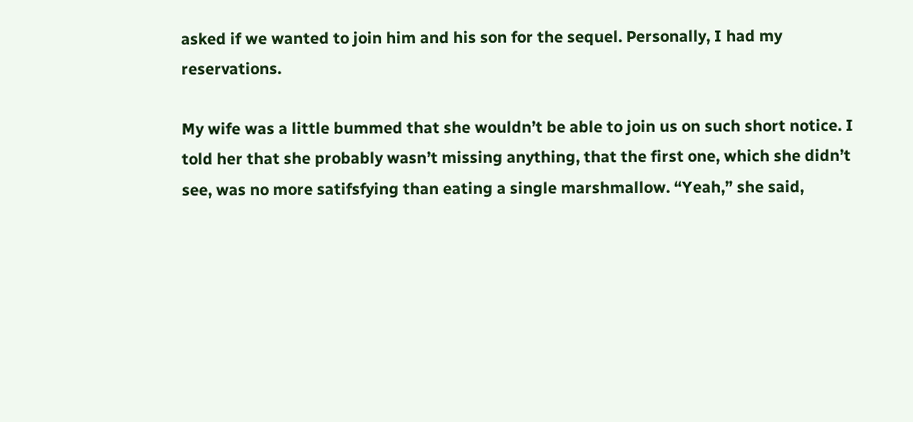asked if we wanted to join him and his son for the sequel. Personally, I had my reservations.

My wife was a little bummed that she wouldn’t be able to join us on such short notice. I told her that she probably wasn’t missing anything, that the first one, which she didn’t see, was no more satifsfying than eating a single marshmallow. “Yeah,” she said,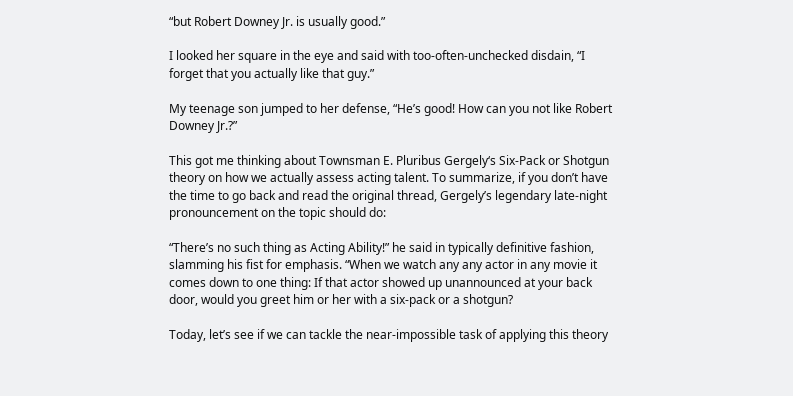“but Robert Downey Jr. is usually good.”

I looked her square in the eye and said with too-often-unchecked disdain, “I forget that you actually like that guy.”

My teenage son jumped to her defense, “He’s good! How can you not like Robert Downey Jr.?”

This got me thinking about Townsman E. Pluribus Gergely‘s Six-Pack or Shotgun theory on how we actually assess acting talent. To summarize, if you don’t have the time to go back and read the original thread, Gergely’s legendary late-night pronouncement on the topic should do:

“There’s no such thing as Acting Ability!” he said in typically definitive fashion, slamming his fist for emphasis. “When we watch any any actor in any movie it comes down to one thing: If that actor showed up unannounced at your back door, would you greet him or her with a six-pack or a shotgun?

Today, let’s see if we can tackle the near-impossible task of applying this theory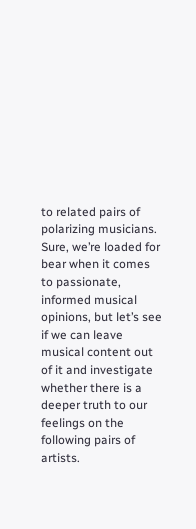to related pairs of polarizing musicians. Sure, we’re loaded for bear when it comes to passionate, informed musical opinions, but let’s see if we can leave musical content out of it and investigate whether there is a deeper truth to our feelings on the following pairs of artists.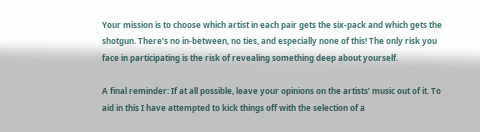Your mission is to choose which artist in each pair gets the six-pack and which gets the shotgun. There’s no in-between, no ties, and especially none of this! The only risk you face in participating is the risk of revealing something deep about yourself.

A final reminder: If at all possible, leave your opinions on the artists’ music out of it. To aid in this I have attempted to kick things off with the selection of a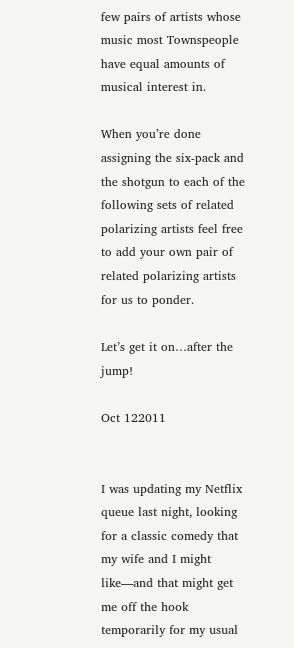few pairs of artists whose music most Townspeople have equal amounts of musical interest in.

When you’re done assigning the six-pack and the shotgun to each of the following sets of related polarizing artists feel free to add your own pair of related polarizing artists for us to ponder.

Let’s get it on…after the jump!

Oct 122011


I was updating my Netflix queue last night, looking for a classic comedy that my wife and I might like—and that might get me off the hook temporarily for my usual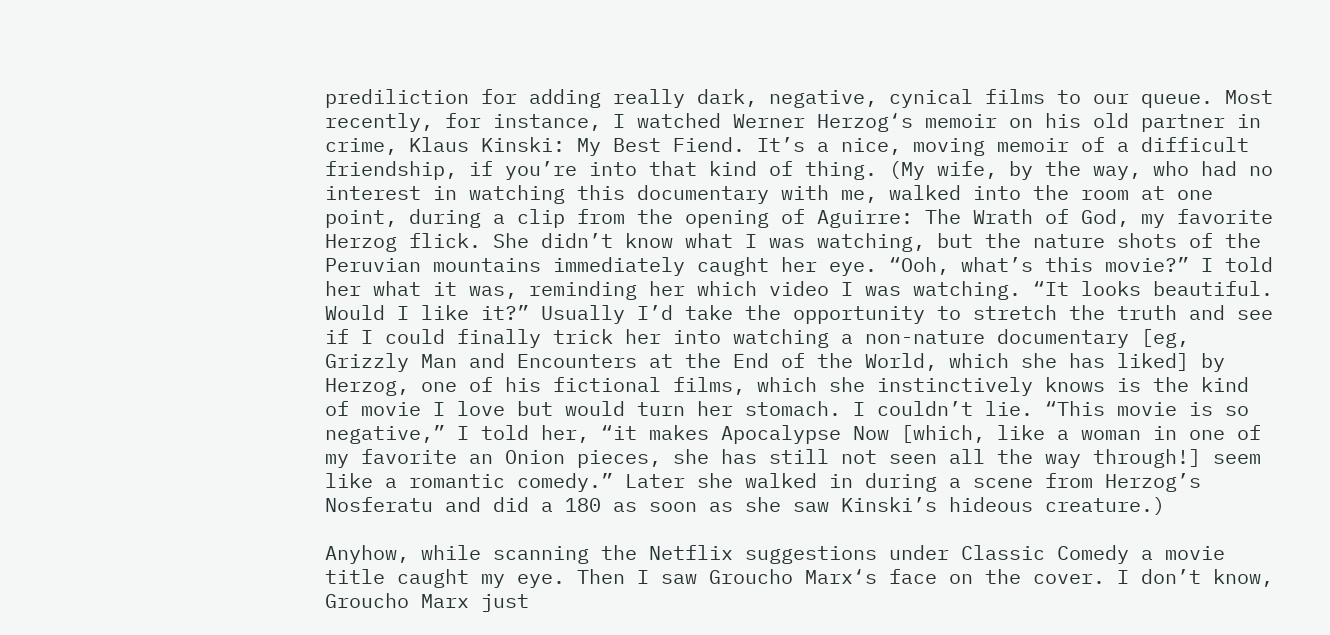prediliction for adding really dark, negative, cynical films to our queue. Most recently, for instance, I watched Werner Herzog‘s memoir on his old partner in crime, Klaus Kinski: My Best Fiend. It’s a nice, moving memoir of a difficult friendship, if you’re into that kind of thing. (My wife, by the way, who had no interest in watching this documentary with me, walked into the room at one point, during a clip from the opening of Aguirre: The Wrath of God, my favorite Herzog flick. She didn’t know what I was watching, but the nature shots of the Peruvian mountains immediately caught her eye. “Ooh, what’s this movie?” I told her what it was, reminding her which video I was watching. “It looks beautiful. Would I like it?” Usually I’d take the opportunity to stretch the truth and see if I could finally trick her into watching a non-nature documentary [eg, Grizzly Man and Encounters at the End of the World, which she has liked] by Herzog, one of his fictional films, which she instinctively knows is the kind of movie I love but would turn her stomach. I couldn’t lie. “This movie is so negative,” I told her, “it makes Apocalypse Now [which, like a woman in one of my favorite an Onion pieces, she has still not seen all the way through!] seem like a romantic comedy.” Later she walked in during a scene from Herzog’s Nosferatu and did a 180 as soon as she saw Kinski’s hideous creature.)

Anyhow, while scanning the Netflix suggestions under Classic Comedy a movie title caught my eye. Then I saw Groucho Marx‘s face on the cover. I don’t know, Groucho Marx just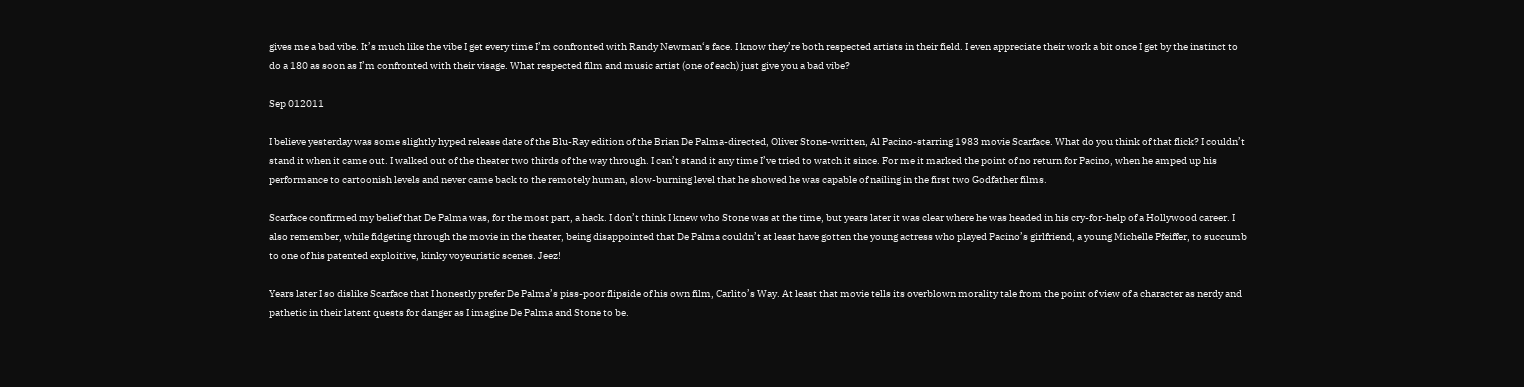gives me a bad vibe. It’s much like the vibe I get every time I’m confronted with Randy Newman‘s face. I know they’re both respected artists in their field. I even appreciate their work a bit once I get by the instinct to do a 180 as soon as I’m confronted with their visage. What respected film and music artist (one of each) just give you a bad vibe?

Sep 012011

I believe yesterday was some slightly hyped release date of the Blu-Ray edition of the Brian De Palma-directed, Oliver Stone-written, Al Pacino-starring 1983 movie Scarface. What do you think of that flick? I couldn’t stand it when it came out. I walked out of the theater two thirds of the way through. I can’t stand it any time I’ve tried to watch it since. For me it marked the point of no return for Pacino, when he amped up his performance to cartoonish levels and never came back to the remotely human, slow-burning level that he showed he was capable of nailing in the first two Godfather films.

Scarface confirmed my belief that De Palma was, for the most part, a hack. I don’t think I knew who Stone was at the time, but years later it was clear where he was headed in his cry-for-help of a Hollywood career. I also remember, while fidgeting through the movie in the theater, being disappointed that De Palma couldn’t at least have gotten the young actress who played Pacino’s girlfriend, a young Michelle Pfeiffer, to succumb to one of his patented exploitive, kinky voyeuristic scenes. Jeez!

Years later I so dislike Scarface that I honestly prefer De Palma’s piss-poor flipside of his own film, Carlito’s Way. At least that movie tells its overblown morality tale from the point of view of a character as nerdy and pathetic in their latent quests for danger as I imagine De Palma and Stone to be.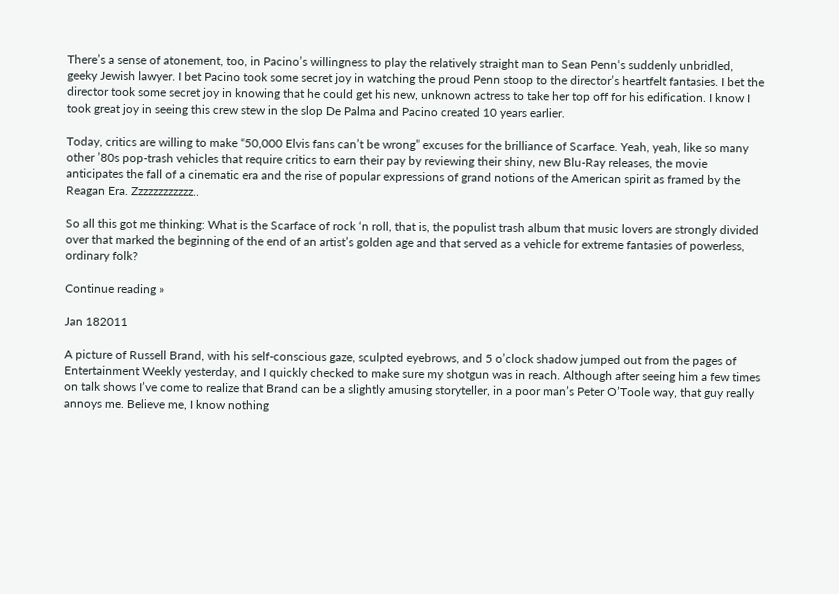There’s a sense of atonement, too, in Pacino’s willingness to play the relatively straight man to Sean Penn‘s suddenly unbridled, geeky Jewish lawyer. I bet Pacino took some secret joy in watching the proud Penn stoop to the director’s heartfelt fantasies. I bet the director took some secret joy in knowing that he could get his new, unknown actress to take her top off for his edification. I know I took great joy in seeing this crew stew in the slop De Palma and Pacino created 10 years earlier.

Today, critics are willing to make “50,000 Elvis fans can’t be wrong” excuses for the brilliance of Scarface. Yeah, yeah, like so many other ’80s pop-trash vehicles that require critics to earn their pay by reviewing their shiny, new Blu-Ray releases, the movie anticipates the fall of a cinematic era and the rise of popular expressions of grand notions of the American spirit as framed by the Reagan Era. Zzzzzzzzzzzz..

So all this got me thinking: What is the Scarface of rock ‘n roll, that is, the populist trash album that music lovers are strongly divided over that marked the beginning of the end of an artist’s golden age and that served as a vehicle for extreme fantasies of powerless, ordinary folk?

Continue reading »

Jan 182011

A picture of Russell Brand, with his self-conscious gaze, sculpted eyebrows, and 5 o’clock shadow jumped out from the pages of Entertainment Weekly yesterday, and I quickly checked to make sure my shotgun was in reach. Although after seeing him a few times on talk shows I’ve come to realize that Brand can be a slightly amusing storyteller, in a poor man’s Peter O’Toole way, that guy really annoys me. Believe me, I know nothing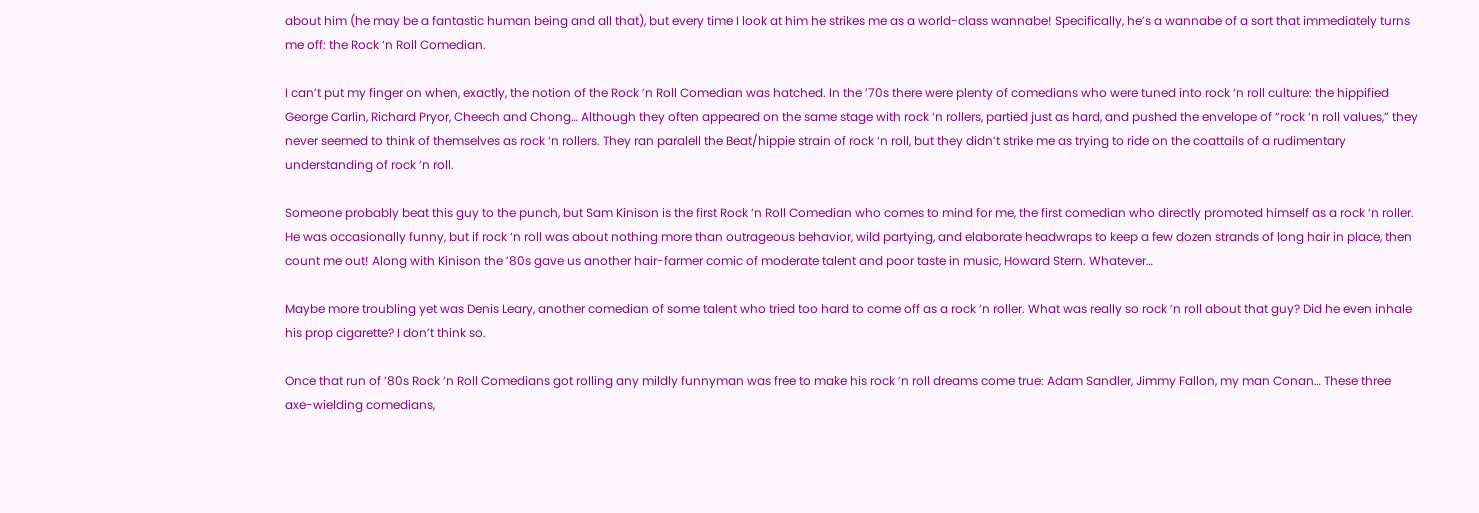about him (he may be a fantastic human being and all that), but every time I look at him he strikes me as a world-class wannabe! Specifically, he’s a wannabe of a sort that immediately turns me off: the Rock ‘n Roll Comedian.

I can’t put my finger on when, exactly, the notion of the Rock ‘n Roll Comedian was hatched. In the ’70s there were plenty of comedians who were tuned into rock ‘n roll culture: the hippified George Carlin, Richard Pryor, Cheech and Chong… Although they often appeared on the same stage with rock ‘n rollers, partied just as hard, and pushed the envelope of “rock ‘n roll values,” they never seemed to think of themselves as rock ‘n rollers. They ran paralell the Beat/hippie strain of rock ‘n roll, but they didn’t strike me as trying to ride on the coattails of a rudimentary understanding of rock ‘n roll.

Someone probably beat this guy to the punch, but Sam Kinison is the first Rock ‘n Roll Comedian who comes to mind for me, the first comedian who directly promoted himself as a rock ‘n roller. He was occasionally funny, but if rock ‘n roll was about nothing more than outrageous behavior, wild partying, and elaborate headwraps to keep a few dozen strands of long hair in place, then count me out! Along with Kinison the ’80s gave us another hair-farmer comic of moderate talent and poor taste in music, Howard Stern. Whatever…

Maybe more troubling yet was Denis Leary, another comedian of some talent who tried too hard to come off as a rock ‘n roller. What was really so rock ‘n roll about that guy? Did he even inhale his prop cigarette? I don’t think so.

Once that run of ’80s Rock ‘n Roll Comedians got rolling any mildly funnyman was free to make his rock ‘n roll dreams come true: Adam Sandler, Jimmy Fallon, my man Conan… These three axe-wielding comedians,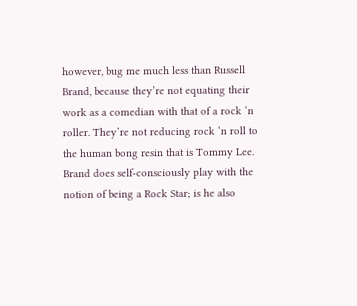however, bug me much less than Russell Brand, because they’re not equating their work as a comedian with that of a rock ‘n roller. They’re not reducing rock ‘n roll to the human bong resin that is Tommy Lee. Brand does self-consciously play with the notion of being a Rock Star; is he also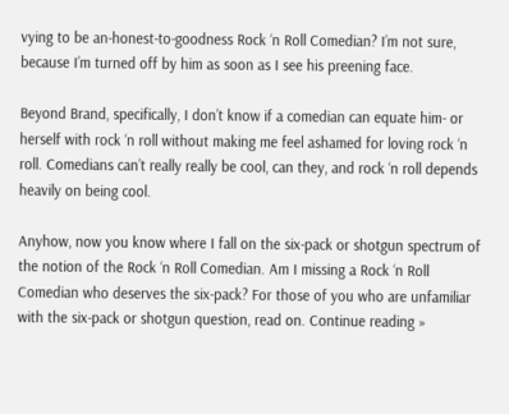vying to be an-honest-to-goodness Rock ‘n Roll Comedian? I’m not sure, because I’m turned off by him as soon as I see his preening face.

Beyond Brand, specifically, I don’t know if a comedian can equate him- or herself with rock ‘n roll without making me feel ashamed for loving rock ‘n roll. Comedians can’t really really be cool, can they, and rock ‘n roll depends heavily on being cool.

Anyhow, now you know where I fall on the six-pack or shotgun spectrum of the notion of the Rock ‘n Roll Comedian. Am I missing a Rock ‘n Roll Comedian who deserves the six-pack? For those of you who are unfamiliar with the six-pack or shotgun question, read on. Continue reading »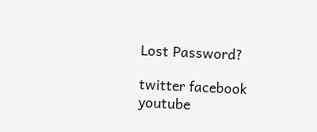Lost Password?

twitter facebook youtube